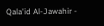Qala'id Al-Jawahir -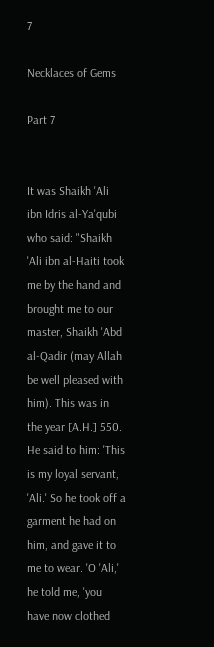7

Necklaces of Gems

Part 7


It was Shaikh 'Ali ibn Idris al-Ya'qubi who said: "Shaikh 'Ali ibn al-Haiti took me by the hand and brought me to our master, Shaikh 'Abd al-Qadir (may Allah be well pleased with him). This was in the year [A.H.] 550. He said to him: 'This is my loyal servant, 'Ali.' So he took off a garment he had on him, and gave it to me to wear. 'O 'Ali,' he told me, 'you have now clothed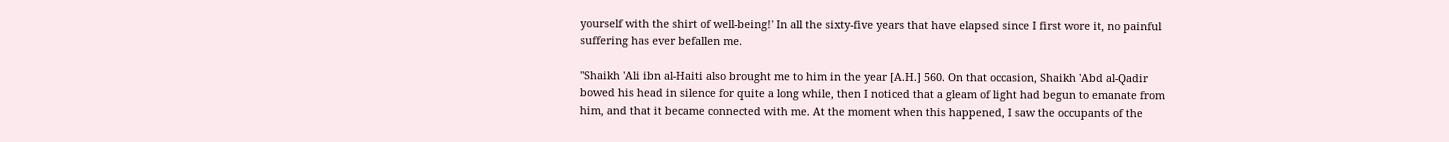yourself with the shirt of well-being!' In all the sixty-five years that have elapsed since I first wore it, no painful suffering has ever befallen me.

"Shaikh 'Ali ibn al-Haiti also brought me to him in the year [A.H.] 560. On that occasion, Shaikh 'Abd al-Qadir bowed his head in silence for quite a long while, then I noticed that a gleam of light had begun to emanate from him, and that it became connected with me. At the moment when this happened, I saw the occupants of the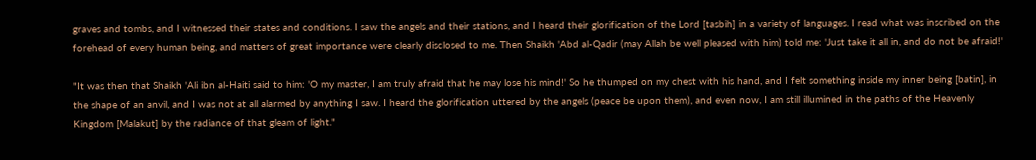graves and tombs, and I witnessed their states and conditions. I saw the angels and their stations, and I heard their glorification of the Lord [tasbih] in a variety of languages. I read what was inscribed on the forehead of every human being, and matters of great importance were clearly disclosed to me. Then Shaikh 'Abd al-Qadir (may Allah be well pleased with him) told me: 'Just take it all in, and do not be afraid!'

"It was then that Shaikh 'Ali ibn al-Haiti said to him: 'O my master, I am truly afraid that he may lose his mind!' So he thumped on my chest with his hand, and I felt something inside my inner being [batin], in the shape of an anvil, and I was not at all alarmed by anything I saw. I heard the glorification uttered by the angels (peace be upon them), and even now, I am still illumined in the paths of the Heavenly Kingdom [Malakut] by the radiance of that gleam of light."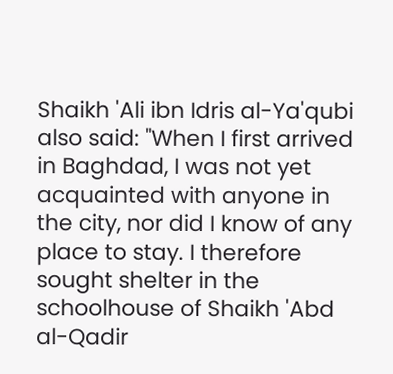Shaikh 'Ali ibn Idris al-Ya'qubi also said: "When I first arrived in Baghdad, I was not yet acquainted with anyone in the city, nor did I know of any place to stay. I therefore sought shelter in the schoolhouse of Shaikh 'Abd al-Qadir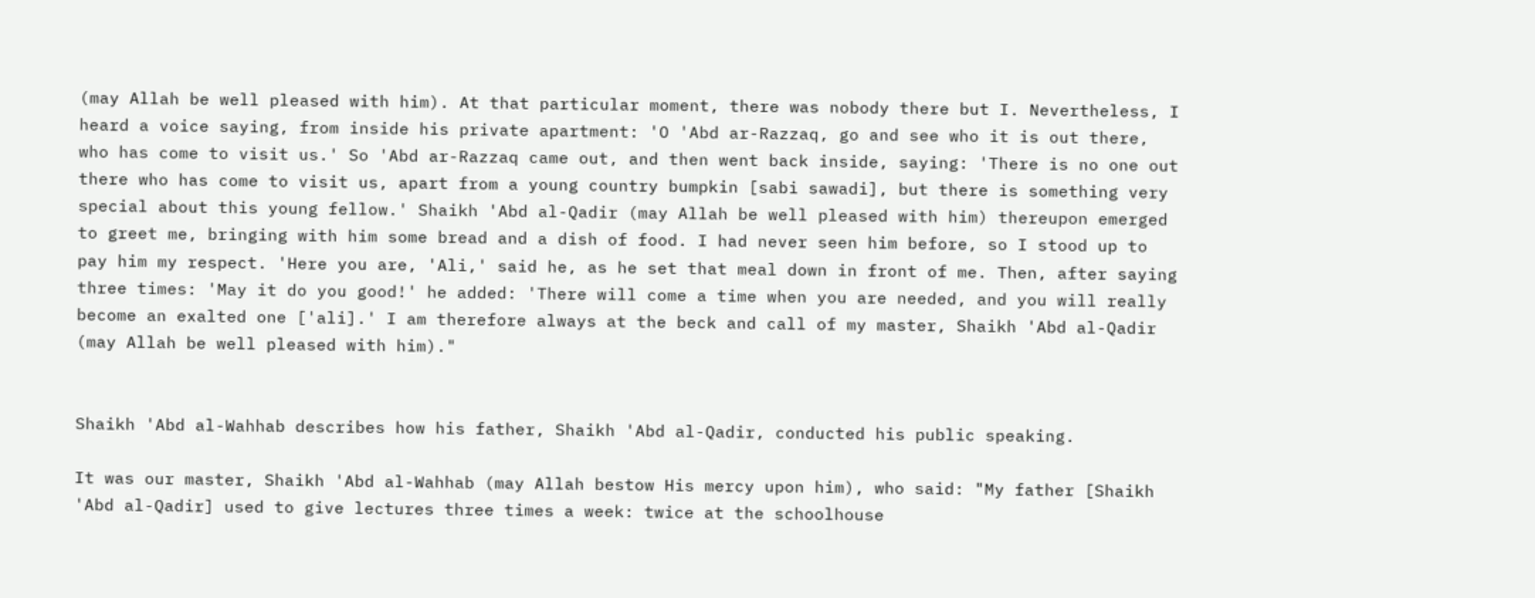(may Allah be well pleased with him). At that particular moment, there was nobody there but I. Nevertheless, I heard a voice saying, from inside his private apartment: 'O 'Abd ar-Razzaq, go and see who it is out there, who has come to visit us.' So 'Abd ar-Razzaq came out, and then went back inside, saying: 'There is no one out there who has come to visit us, apart from a young country bumpkin [sabi sawadi], but there is something very special about this young fellow.' Shaikh 'Abd al-Qadir (may Allah be well pleased with him) thereupon emerged to greet me, bringing with him some bread and a dish of food. I had never seen him before, so I stood up to pay him my respect. 'Here you are, 'Ali,' said he, as he set that meal down in front of me. Then, after saying three times: 'May it do you good!' he added: 'There will come a time when you are needed, and you will really become an exalted one ['ali].' I am therefore always at the beck and call of my master, Shaikh 'Abd al-Qadir (may Allah be well pleased with him)."


Shaikh 'Abd al-Wahhab describes how his father, Shaikh 'Abd al-Qadir, conducted his public speaking.

It was our master, Shaikh 'Abd al-Wahhab (may Allah bestow His mercy upon him), who said: "My father [Shaikh 'Abd al-Qadir] used to give lectures three times a week: twice at the schoolhouse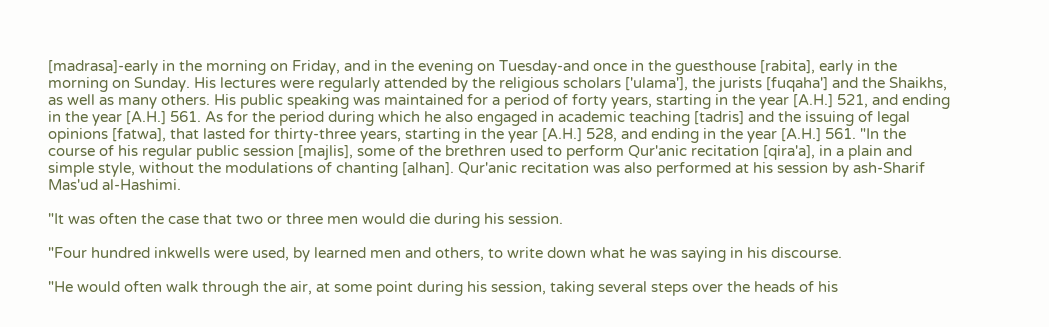[madrasa]-early in the morning on Friday, and in the evening on Tuesday-and once in the guesthouse [rabita], early in the morning on Sunday. His lectures were regularly attended by the religious scholars ['ulama'], the jurists [fuqaha'] and the Shaikhs, as well as many others. His public speaking was maintained for a period of forty years, starting in the year [A.H.] 521, and ending in the year [A.H.] 561. As for the period during which he also engaged in academic teaching [tadris] and the issuing of legal opinions [fatwa], that lasted for thirty-three years, starting in the year [A.H.] 528, and ending in the year [A.H.] 561. "In the course of his regular public session [majlis], some of the brethren used to perform Qur'anic recitation [qira'a], in a plain and simple style, without the modulations of chanting [alhan]. Qur'anic recitation was also performed at his session by ash-Sharif Mas'ud al-Hashimi.

"It was often the case that two or three men would die during his session.

"Four hundred inkwells were used, by learned men and others, to write down what he was saying in his discourse.

"He would often walk through the air, at some point during his session, taking several steps over the heads of his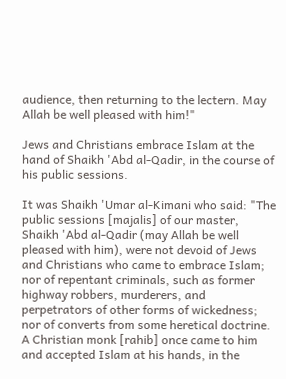audience, then returning to the lectern. May Allah be well pleased with him!"

Jews and Christians embrace Islam at the hand of Shaikh 'Abd al-Qadir, in the course of his public sessions.

It was Shaikh 'Umar al-Kimani who said: "The public sessions [majalis] of our master, Shaikh 'Abd al-Qadir (may Allah be well pleased with him), were not devoid of Jews and Christians who came to embrace Islam; nor of repentant criminals, such as former highway robbers, murderers, and perpetrators of other forms of wickedness; nor of converts from some heretical doctrine. A Christian monk [rahib] once came to him and accepted Islam at his hands, in the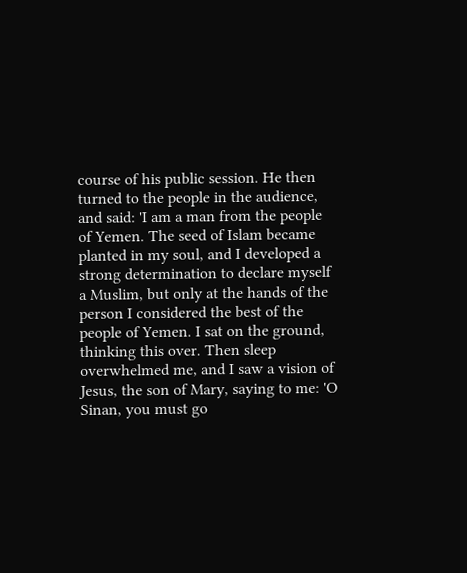course of his public session. He then turned to the people in the audience, and said: 'I am a man from the people of Yemen. The seed of Islam became planted in my soul, and I developed a strong determination to declare myself a Muslim, but only at the hands of the person I considered the best of the people of Yemen. I sat on the ground, thinking this over. Then sleep overwhelmed me, and I saw a vision of Jesus, the son of Mary, saying to me: 'O Sinan, you must go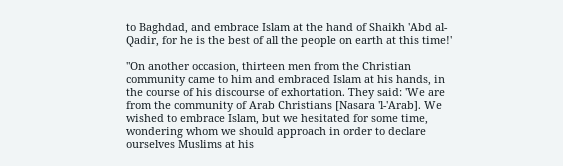to Baghdad, and embrace Islam at the hand of Shaikh 'Abd al-Qadir, for he is the best of all the people on earth at this time!'

"On another occasion, thirteen men from the Christian community came to him and embraced Islam at his hands, in the course of his discourse of exhortation. They said: 'We are from the community of Arab Christians [Nasara 'l-'Arab]. We wished to embrace Islam, but we hesitated for some time, wondering whom we should approach in order to declare ourselves Muslims at his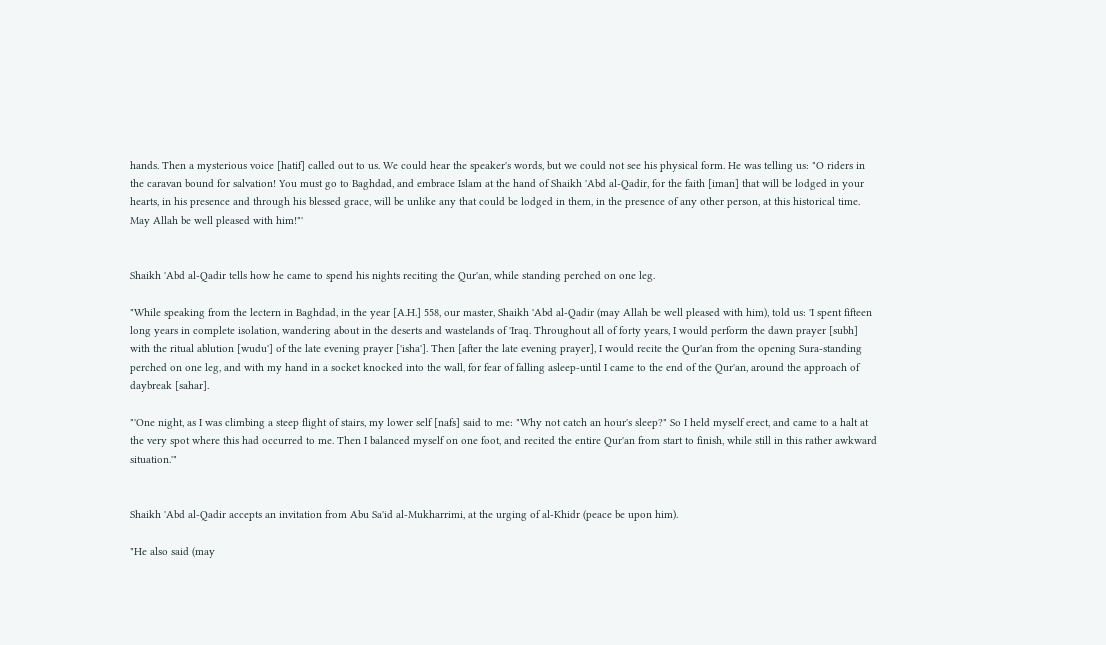hands. Then a mysterious voice [hatif] called out to us. We could hear the speaker's words, but we could not see his physical form. He was telling us: "O riders in the caravan bound for salvation! You must go to Baghdad, and embrace Islam at the hand of Shaikh 'Abd al-Qadir, for the faith [iman] that will be lodged in your hearts, in his presence and through his blessed grace, will be unlike any that could be lodged in them, in the presence of any other person, at this historical time. May Allah be well pleased with him!"'


Shaikh 'Abd al-Qadir tells how he came to spend his nights reciting the Qur'an, while standing perched on one leg.

"While speaking from the lectern in Baghdad, in the year [A.H.] 558, our master, Shaikh 'Abd al-Qadir (may Allah be well pleased with him), told us: 'I spent fifteen long years in complete isolation, wandering about in the deserts and wastelands of 'Iraq. Throughout all of forty years, I would perform the dawn prayer [subh] with the ritual ablution [wudu'] of the late evening prayer ['isha']. Then [after the late evening prayer], I would recite the Qur'an from the opening Sura-standing perched on one leg, and with my hand in a socket knocked into the wall, for fear of falling asleep-until I came to the end of the Qur'an, around the approach of daybreak [sahar].

"'One night, as I was climbing a steep flight of stairs, my lower self [nafs] said to me: "Why not catch an hour's sleep?" So I held myself erect, and came to a halt at the very spot where this had occurred to me. Then I balanced myself on one foot, and recited the entire Qur'an from start to finish, while still in this rather awkward situation.'"


Shaikh 'Abd al-Qadir accepts an invitation from Abu Sa'id al-Mukharrimi, at the urging of al-Khidr (peace be upon him).

"He also said (may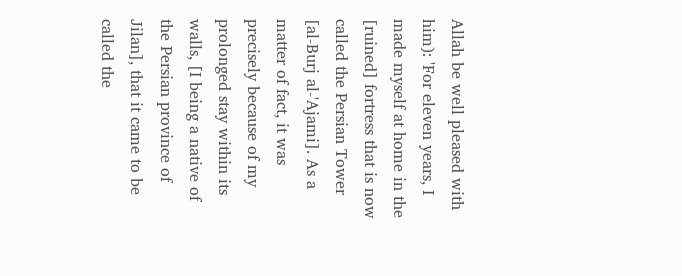Allah be well pleased with him): 'For eleven years, I made myself at home in the [ruined] fortress that is now called the Persian Tower [al-Burj al-'Ajami]. As a matter of fact, it was precisely because of my prolonged stay within its walls, [I being a native of the Persian province of Jilan], that it came to be called the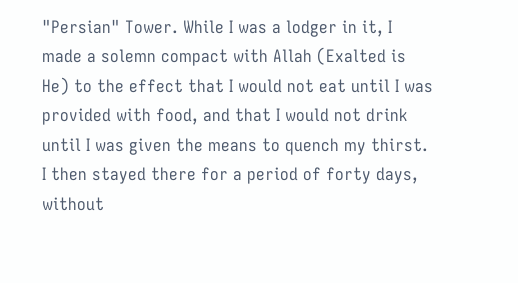"Persian" Tower. While I was a lodger in it, I made a solemn compact with Allah (Exalted is He) to the effect that I would not eat until I was provided with food, and that I would not drink until I was given the means to quench my thirst. I then stayed there for a period of forty days, without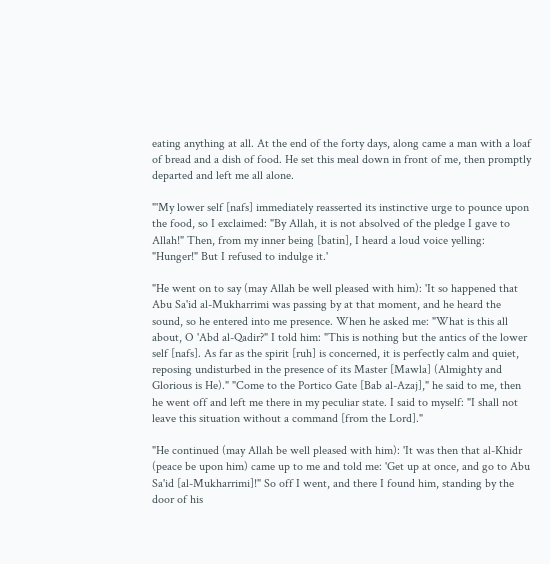eating anything at all. At the end of the forty days, along came a man with a loaf of bread and a dish of food. He set this meal down in front of me, then promptly departed and left me all alone.

"'My lower self [nafs] immediately reasserted its instinctive urge to pounce upon the food, so I exclaimed: "By Allah, it is not absolved of the pledge I gave to Allah!" Then, from my inner being [batin], I heard a loud voice yelling: "Hunger!" But I refused to indulge it.'

"He went on to say (may Allah be well pleased with him): 'It so happened that Abu Sa'id al-Mukharrimi was passing by at that moment, and he heard the sound, so he entered into me presence. When he asked me: "What is this all about, O 'Abd al-Qadir?" I told him: "This is nothing but the antics of the lower self [nafs]. As far as the spirit [ruh] is concerned, it is perfectly calm and quiet, reposing undisturbed in the presence of its Master [Mawla] (Almighty and Glorious is He)." "Come to the Portico Gate [Bab al-Azaj]," he said to me, then he went off and left me there in my peculiar state. I said to myself: "I shall not leave this situation without a command [from the Lord]."

"He continued (may Allah be well pleased with him): 'It was then that al-Khidr (peace be upon him) came up to me and told me: 'Get up at once, and go to Abu Sa'id [al-Mukharrimi]!" So off I went, and there I found him, standing by the door of his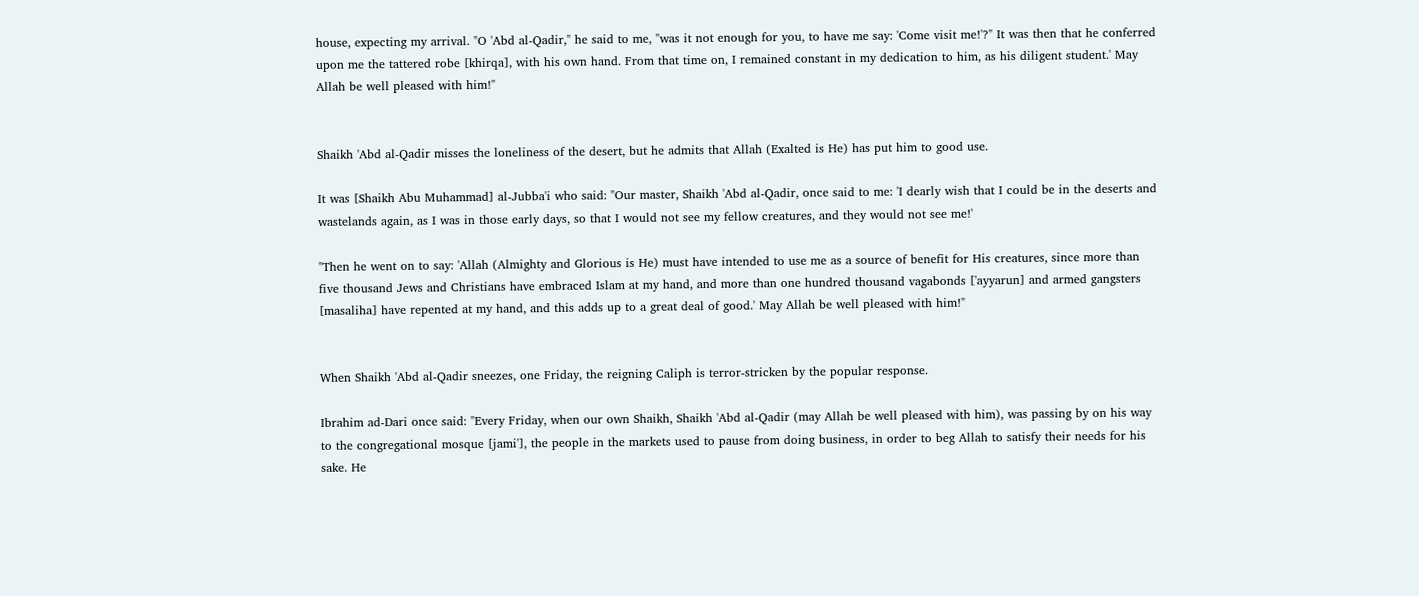house, expecting my arrival. "O 'Abd al-Qadir," he said to me, "was it not enough for you, to have me say: 'Come visit me!'?" It was then that he conferred upon me the tattered robe [khirqa], with his own hand. From that time on, I remained constant in my dedication to him, as his diligent student.' May Allah be well pleased with him!"


Shaikh 'Abd al-Qadir misses the loneliness of the desert, but he admits that Allah (Exalted is He) has put him to good use.

It was [Shaikh Abu Muhammad] al-Jubba'i who said: "Our master, Shaikh 'Abd al-Qadir, once said to me: 'I dearly wish that I could be in the deserts and wastelands again, as I was in those early days, so that I would not see my fellow creatures, and they would not see me!'

"Then he went on to say: 'Allah (Almighty and Glorious is He) must have intended to use me as a source of benefit for His creatures, since more than five thousand Jews and Christians have embraced Islam at my hand, and more than one hundred thousand vagabonds ['ayyarun] and armed gangsters [masaliha] have repented at my hand, and this adds up to a great deal of good.' May Allah be well pleased with him!"


When Shaikh 'Abd al-Qadir sneezes, one Friday, the reigning Caliph is terror-stricken by the popular response.

Ibrahim ad-Dari once said: "Every Friday, when our own Shaikh, Shaikh 'Abd al-Qadir (may Allah be well pleased with him), was passing by on his way to the congregational mosque [jami'], the people in the markets used to pause from doing business, in order to beg Allah to satisfy their needs for his sake. He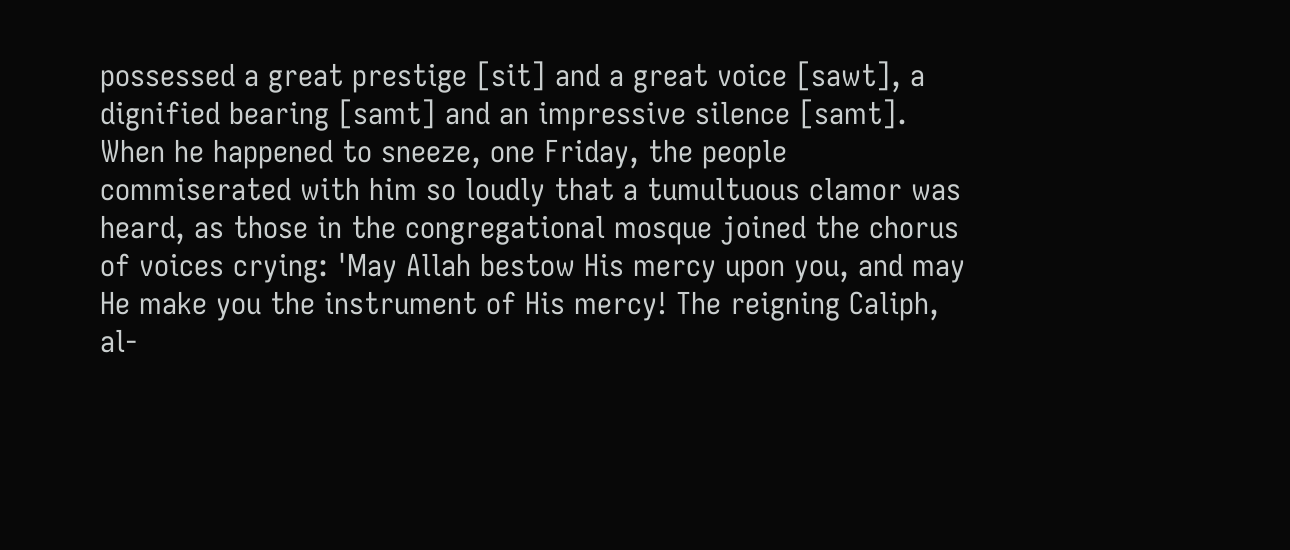possessed a great prestige [sit] and a great voice [sawt], a dignified bearing [samt] and an impressive silence [samt]. When he happened to sneeze, one Friday, the people commiserated with him so loudly that a tumultuous clamor was heard, as those in the congregational mosque joined the chorus of voices crying: 'May Allah bestow His mercy upon you, and may He make you the instrument of His mercy! The reigning Caliph, al-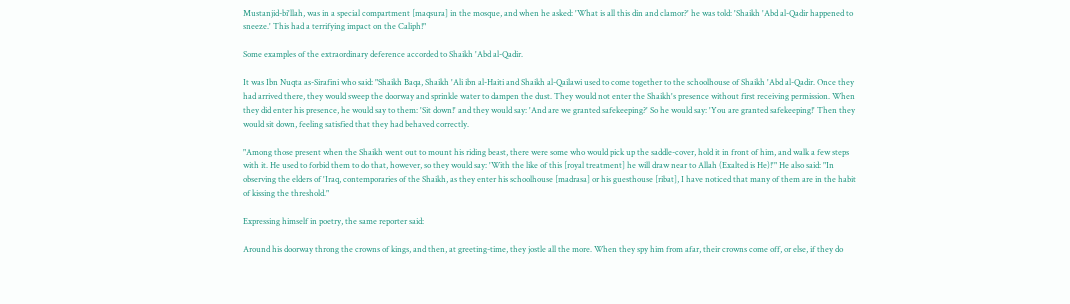Mustanjid-bi'llah, was in a special compartment [maqsura] in the mosque, and when he asked: 'What is all this din and clamor?' he was told: 'Shaikh 'Abd al-Qadir happened to sneeze.' This had a terrifying impact on the Caliph!"

Some examples of the extraordinary deference accorded to Shaikh 'Abd al-Qadir.

It was Ibn Nuqta as-Sirafini who said: "Shaikh Baqa, Shaikh 'Ali ibn al-Haiti and Shaikh al-Qailawi used to come together to the schoolhouse of Shaikh 'Abd al-Qadir. Once they had arrived there, they would sweep the doorway and sprinkle water to dampen the dust. They would not enter the Shaikh's presence without first receiving permission. When they did enter his presence, he would say to them: 'Sit down!' and they would say: 'And are we granted safekeeping?' So he would say: 'You are granted safekeeping!' Then they would sit down, feeling satisfied that they had behaved correctly.

"Among those present when the Shaikh went out to mount his riding beast, there were some who would pick up the saddle-cover, hold it in front of him, and walk a few steps with it. He used to forbid them to do that, however, so they would say: 'With the like of this [royal treatment] he will draw near to Allah (Exalted is He)!'" He also said: "In observing the elders of 'Iraq, contemporaries of the Shaikh, as they enter his schoolhouse [madrasa] or his guesthouse [ribat], I have noticed that many of them are in the habit of kissing the threshold."

Expressing himself in poetry, the same reporter said:

Around his doorway throng the crowns of kings, and then, at greeting-time, they jostle all the more. When they spy him from afar, their crowns come off, or else, if they do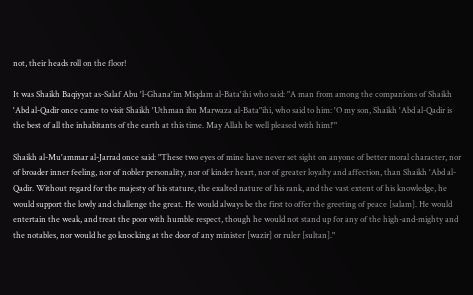not, their heads roll on the floor!

It was Shaikh Baqiyyat as-Salaf Abu 'l-Ghana'im Miqdam al-Bata'ihi who said: "A man from among the companions of Shaikh 'Abd al-Qadir once came to visit Shaikh 'Uthman ibn Marwaza al-Bata"ihi, who said to him: 'O my son, Shaikh 'Abd al-Qadir is the best of all the inhabitants of the earth at this time. May Allah be well pleased with him!'"

Shaikh al-Mu'ammar al-Jarrad once said: "These two eyes of mine have never set sight on anyone of better moral character, nor of broader inner feeling, nor of nobler personality, nor of kinder heart, nor of greater loyalty and affection, than Shaikh 'Abd al-Qadir. Without regard for the majesty of his stature, the exalted nature of his rank, and the vast extent of his knowledge, he would support the lowly and challenge the great. He would always be the first to offer the greeting of peace [salam]. He would entertain the weak, and treat the poor with humble respect, though he would not stand up for any of the high-and-mighty and the notables, nor would he go knocking at the door of any minister [wazir] or ruler [sultan]."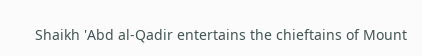Shaikh 'Abd al-Qadir entertains the chieftains of Mount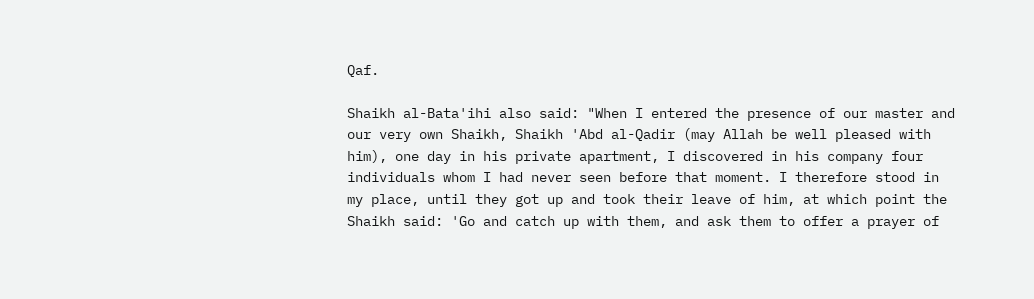Qaf.

Shaikh al-Bata'ihi also said: "When I entered the presence of our master and our very own Shaikh, Shaikh 'Abd al-Qadir (may Allah be well pleased with him), one day in his private apartment, I discovered in his company four individuals whom I had never seen before that moment. I therefore stood in my place, until they got up and took their leave of him, at which point the Shaikh said: 'Go and catch up with them, and ask them to offer a prayer of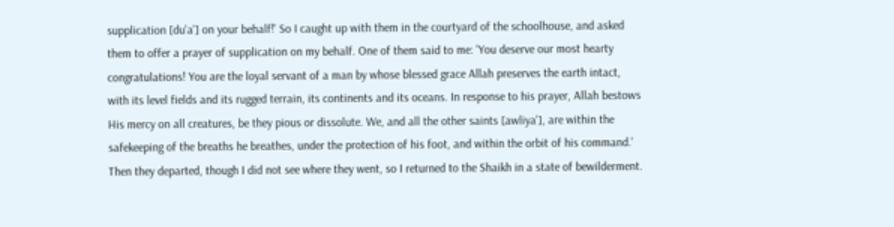supplication [du'a'] on your behalf!' So I caught up with them in the courtyard of the schoolhouse, and asked them to offer a prayer of supplication on my behalf. One of them said to me: 'You deserve our most hearty congratulations! You are the loyal servant of a man by whose blessed grace Allah preserves the earth intact, with its level fields and its rugged terrain, its continents and its oceans. In response to his prayer, Allah bestows His mercy on all creatures, be they pious or dissolute. We, and all the other saints [awliya'], are within the safekeeping of the breaths he breathes, under the protection of his foot, and within the orbit of his command.' Then they departed, though I did not see where they went, so I returned to the Shaikh in a state of bewilderment.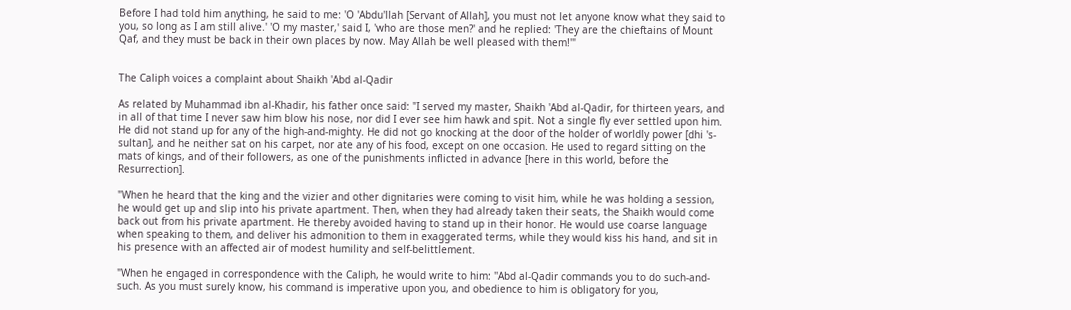Before I had told him anything, he said to me: 'O 'Abdu'llah [Servant of Allah], you must not let anyone know what they said to you, so long as I am still alive.' 'O my master,' said I, 'who are those men?' and he replied: 'They are the chieftains of Mount Qaf, and they must be back in their own places by now. May Allah be well pleased with them!'"


The Caliph voices a complaint about Shaikh 'Abd al-Qadir

As related by Muhammad ibn al-Khadir, his father once said: "I served my master, Shaikh 'Abd al-Qadir, for thirteen years, and in all of that time I never saw him blow his nose, nor did I ever see him hawk and spit. Not a single fly ever settled upon him. He did not stand up for any of the high-and-mighty. He did not go knocking at the door of the holder of worldly power [dhi 's-sultan], and he neither sat on his carpet, nor ate any of his food, except on one occasion. He used to regard sitting on the mats of kings, and of their followers, as one of the punishments inflicted in advance [here in this world, before the Resurrection].

"When he heard that the king and the vizier and other dignitaries were coming to visit him, while he was holding a session, he would get up and slip into his private apartment. Then, when they had already taken their seats, the Shaikh would come back out from his private apartment. He thereby avoided having to stand up in their honor. He would use coarse language when speaking to them, and deliver his admonition to them in exaggerated terms, while they would kiss his hand, and sit in his presence with an affected air of modest humility and self-belittlement.

"When he engaged in correspondence with the Caliph, he would write to him: ''Abd al-Qadir commands you to do such-and-such. As you must surely know, his command is imperative upon you, and obedience to him is obligatory for you,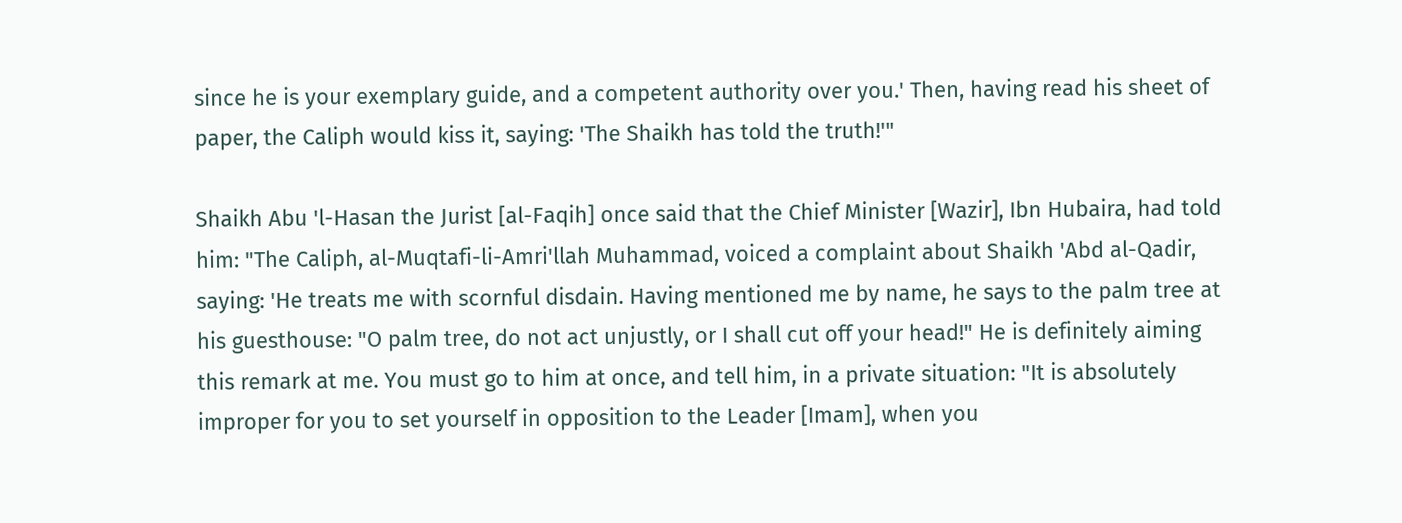since he is your exemplary guide, and a competent authority over you.' Then, having read his sheet of paper, the Caliph would kiss it, saying: 'The Shaikh has told the truth!'"

Shaikh Abu 'l-Hasan the Jurist [al-Faqih] once said that the Chief Minister [Wazir], Ibn Hubaira, had told him: "The Caliph, al-Muqtafi-li-Amri'llah Muhammad, voiced a complaint about Shaikh 'Abd al-Qadir, saying: 'He treats me with scornful disdain. Having mentioned me by name, he says to the palm tree at his guesthouse: "O palm tree, do not act unjustly, or I shall cut off your head!" He is definitely aiming this remark at me. You must go to him at once, and tell him, in a private situation: "It is absolutely improper for you to set yourself in opposition to the Leader [Imam], when you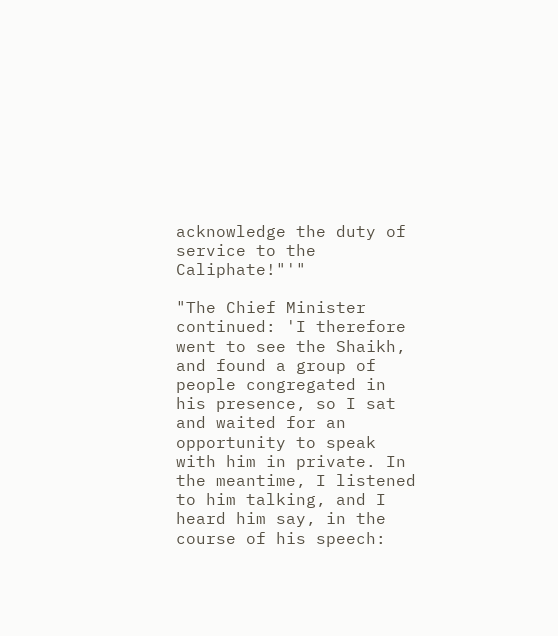acknowledge the duty of service to the Caliphate!"'"

"The Chief Minister continued: 'I therefore went to see the Shaikh, and found a group of people congregated in his presence, so I sat and waited for an opportunity to speak with him in private. In the meantime, I listened to him talking, and I heard him say, in the course of his speech: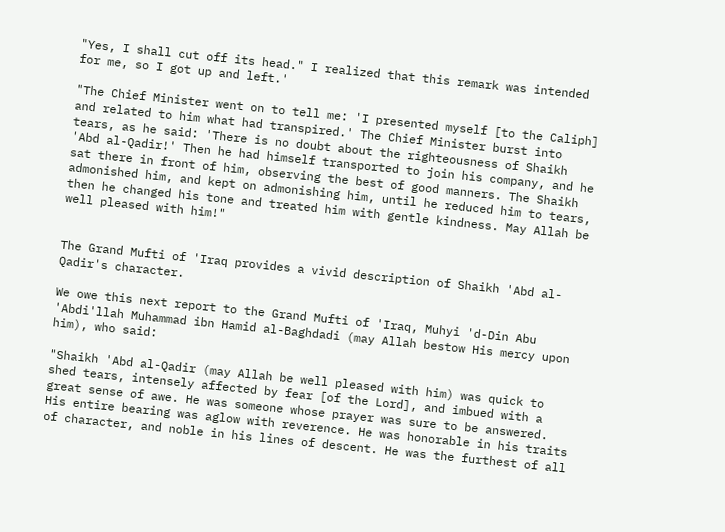"Yes, I shall cut off its head." I realized that this remark was intended for me, so I got up and left.'

"The Chief Minister went on to tell me: 'I presented myself [to the Caliph] and related to him what had transpired.' The Chief Minister burst into tears, as he said: 'There is no doubt about the righteousness of Shaikh 'Abd al-Qadir!' Then he had himself transported to join his company, and he sat there in front of him, observing the best of good manners. The Shaikh admonished him, and kept on admonishing him, until he reduced him to tears, then he changed his tone and treated him with gentle kindness. May Allah be well pleased with him!"


The Grand Mufti of 'Iraq provides a vivid description of Shaikh 'Abd al-Qadir's character.

We owe this next report to the Grand Mufti of 'Iraq, Muhyi 'd-Din Abu 'Abdi'llah Muhammad ibn Hamid al-Baghdadi (may Allah bestow His mercy upon him), who said:

"Shaikh 'Abd al-Qadir (may Allah be well pleased with him) was quick to shed tears, intensely affected by fear [of the Lord], and imbued with a great sense of awe. He was someone whose prayer was sure to be answered. His entire bearing was aglow with reverence. He was honorable in his traits of character, and noble in his lines of descent. He was the furthest of all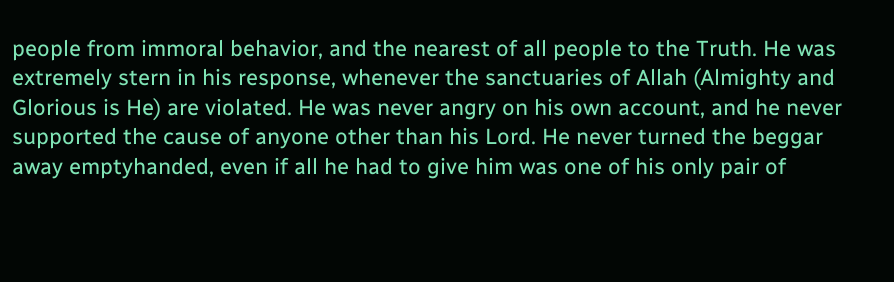people from immoral behavior, and the nearest of all people to the Truth. He was extremely stern in his response, whenever the sanctuaries of Allah (Almighty and Glorious is He) are violated. He was never angry on his own account, and he never supported the cause of anyone other than his Lord. He never turned the beggar away emptyhanded, even if all he had to give him was one of his only pair of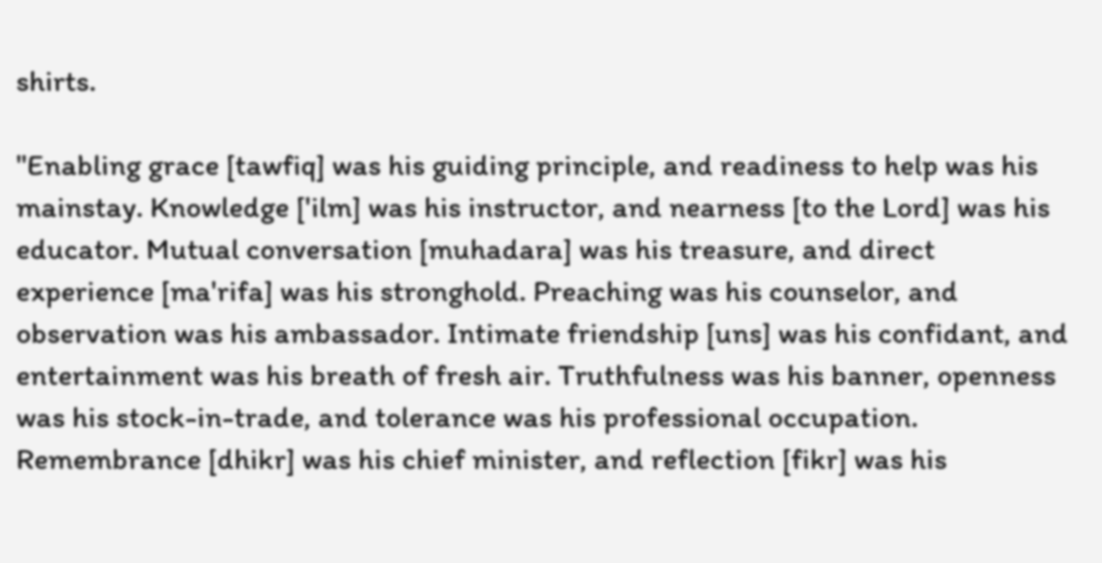shirts.

"Enabling grace [tawfiq] was his guiding principle, and readiness to help was his mainstay. Knowledge ['ilm] was his instructor, and nearness [to the Lord] was his educator. Mutual conversation [muhadara] was his treasure, and direct experience [ma'rifa] was his stronghold. Preaching was his counselor, and observation was his ambassador. Intimate friendship [uns] was his confidant, and entertainment was his breath of fresh air. Truthfulness was his banner, openness was his stock-in-trade, and tolerance was his professional occupation. Remembrance [dhikr] was his chief minister, and reflection [fikr] was his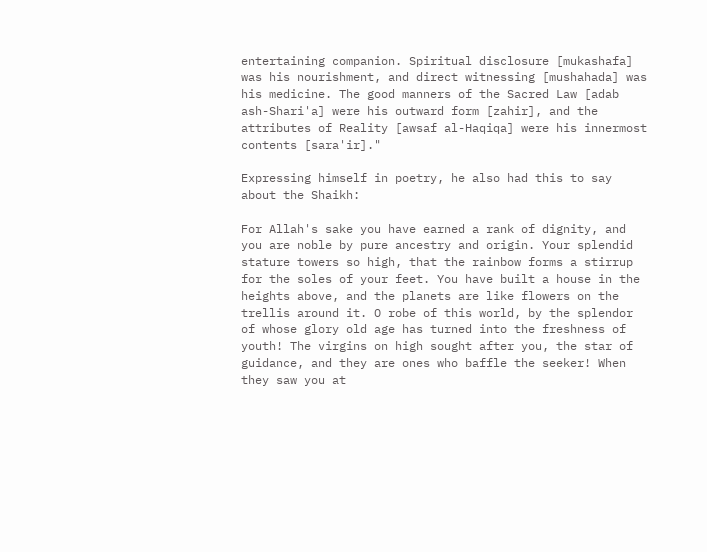entertaining companion. Spiritual disclosure [mukashafa] was his nourishment, and direct witnessing [mushahada] was his medicine. The good manners of the Sacred Law [adab ash-Shari'a] were his outward form [zahir], and the attributes of Reality [awsaf al-Haqiqa] were his innermost contents [sara'ir]."

Expressing himself in poetry, he also had this to say about the Shaikh:

For Allah's sake you have earned a rank of dignity, and you are noble by pure ancestry and origin. Your splendid stature towers so high, that the rainbow forms a stirrup for the soles of your feet. You have built a house in the heights above, and the planets are like flowers on the trellis around it. O robe of this world, by the splendor of whose glory old age has turned into the freshness of youth! The virgins on high sought after you, the star of guidance, and they are ones who baffle the seeker! When they saw you at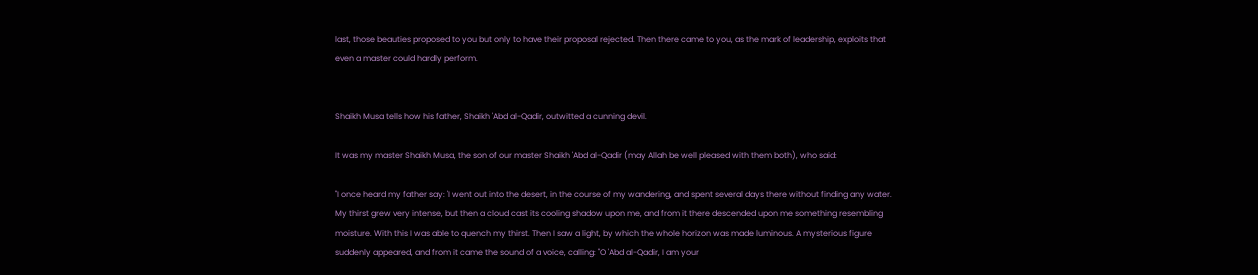last, those beauties proposed to you but only to have their proposal rejected. Then there came to you, as the mark of leadership, exploits that even a master could hardly perform.


Shaikh Musa tells how his father, Shaikh 'Abd al-Qadir, outwitted a cunning devil.

It was my master Shaikh Musa, the son of our master Shaikh 'Abd al-Qadir (may Allah be well pleased with them both), who said:

"I once heard my father say: 'I went out into the desert, in the course of my wandering, and spent several days there without finding any water. My thirst grew very intense, but then a cloud cast its cooling shadow upon me, and from it there descended upon me something resembling moisture. With this I was able to quench my thirst. Then I saw a light, by which the whole horizon was made luminous. A mysterious figure suddenly appeared, and from it came the sound of a voice, calling: "O 'Abd al-Qadir, I am your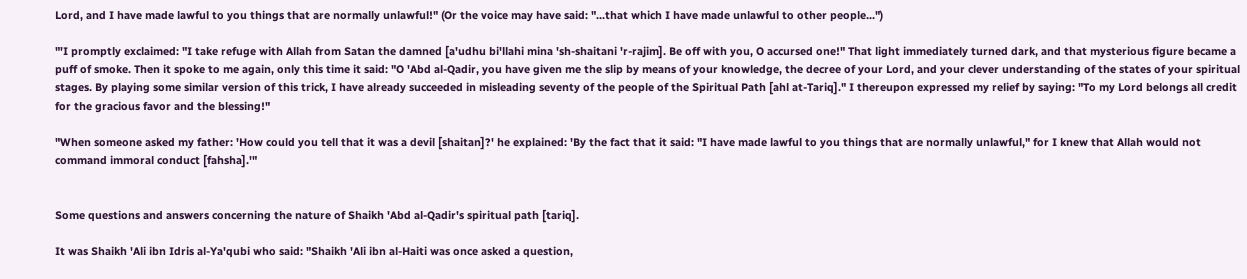Lord, and I have made lawful to you things that are normally unlawful!" (Or the voice may have said: "...that which I have made unlawful to other people...")

"'I promptly exclaimed: "I take refuge with Allah from Satan the damned [a'udhu bi'llahi mina 'sh-shaitani 'r-rajim]. Be off with you, O accursed one!" That light immediately turned dark, and that mysterious figure became a puff of smoke. Then it spoke to me again, only this time it said: "O 'Abd al-Qadir, you have given me the slip by means of your knowledge, the decree of your Lord, and your clever understanding of the states of your spiritual stages. By playing some similar version of this trick, I have already succeeded in misleading seventy of the people of the Spiritual Path [ahl at-Tariq]." I thereupon expressed my relief by saying: "To my Lord belongs all credit for the gracious favor and the blessing!"

"When someone asked my father: 'How could you tell that it was a devil [shaitan]?' he explained: 'By the fact that it said: "I have made lawful to you things that are normally unlawful," for I knew that Allah would not command immoral conduct [fahsha].'"


Some questions and answers concerning the nature of Shaikh 'Abd al-Qadir's spiritual path [tariq].

It was Shaikh 'Ali ibn Idris al-Ya'qubi who said: "Shaikh 'Ali ibn al-Haiti was once asked a question,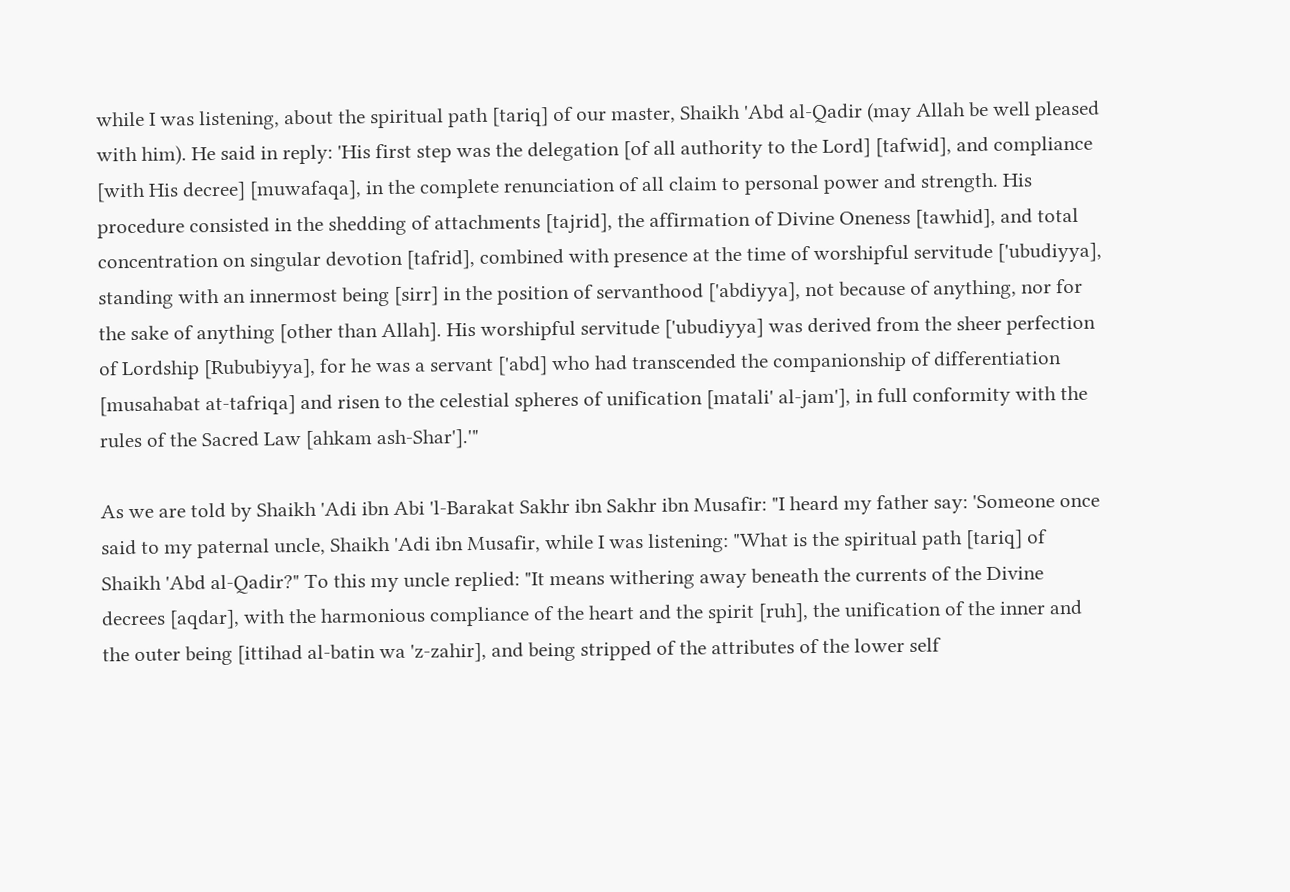while I was listening, about the spiritual path [tariq] of our master, Shaikh 'Abd al-Qadir (may Allah be well pleased with him). He said in reply: 'His first step was the delegation [of all authority to the Lord] [tafwid], and compliance [with His decree] [muwafaqa], in the complete renunciation of all claim to personal power and strength. His procedure consisted in the shedding of attachments [tajrid], the affirmation of Divine Oneness [tawhid], and total concentration on singular devotion [tafrid], combined with presence at the time of worshipful servitude ['ubudiyya], standing with an innermost being [sirr] in the position of servanthood ['abdiyya], not because of anything, nor for the sake of anything [other than Allah]. His worshipful servitude ['ubudiyya] was derived from the sheer perfection of Lordship [Rububiyya], for he was a servant ['abd] who had transcended the companionship of differentiation [musahabat at-tafriqa] and risen to the celestial spheres of unification [matali' al-jam'], in full conformity with the rules of the Sacred Law [ahkam ash-Shar'].'"

As we are told by Shaikh 'Adi ibn Abi 'l-Barakat Sakhr ibn Sakhr ibn Musafir: "I heard my father say: 'Someone once said to my paternal uncle, Shaikh 'Adi ibn Musafir, while I was listening: "What is the spiritual path [tariq] of Shaikh 'Abd al-Qadir?" To this my uncle replied: "It means withering away beneath the currents of the Divine decrees [aqdar], with the harmonious compliance of the heart and the spirit [ruh], the unification of the inner and the outer being [ittihad al-batin wa 'z-zahir], and being stripped of the attributes of the lower self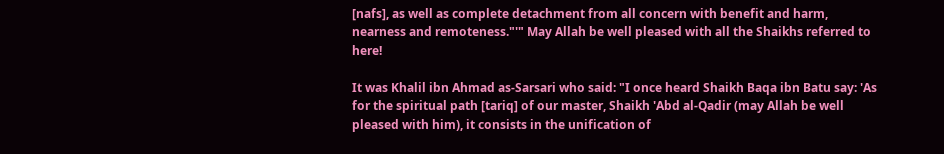[nafs], as well as complete detachment from all concern with benefit and harm, nearness and remoteness."'" May Allah be well pleased with all the Shaikhs referred to here!

It was Khalil ibn Ahmad as-Sarsari who said: "I once heard Shaikh Baqa ibn Batu say: 'As for the spiritual path [tariq] of our master, Shaikh 'Abd al-Qadir (may Allah be well pleased with him), it consists in the unification of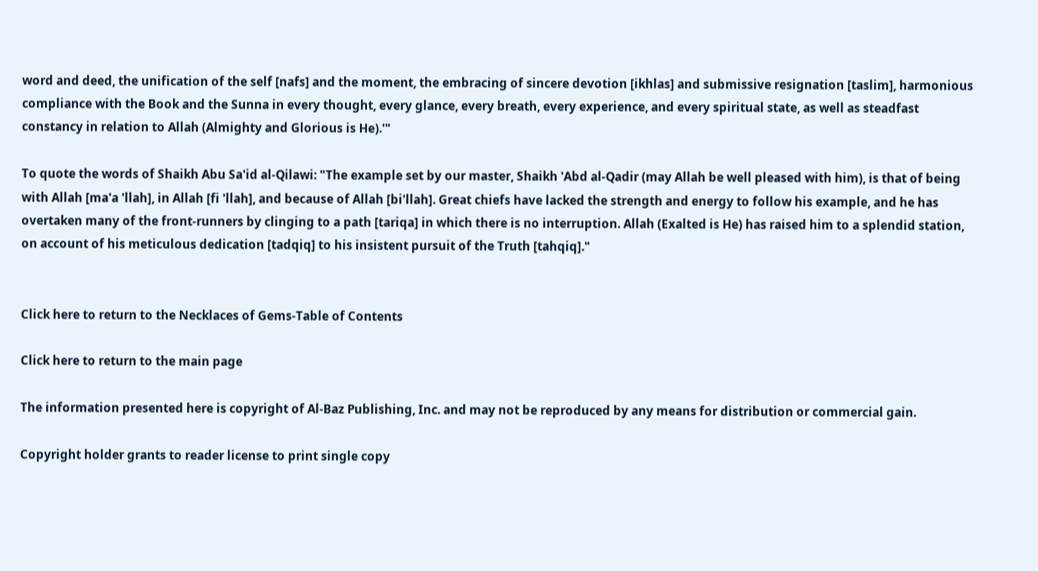word and deed, the unification of the self [nafs] and the moment, the embracing of sincere devotion [ikhlas] and submissive resignation [taslim], harmonious compliance with the Book and the Sunna in every thought, every glance, every breath, every experience, and every spiritual state, as well as steadfast constancy in relation to Allah (Almighty and Glorious is He).'"

To quote the words of Shaikh Abu Sa'id al-Qilawi: "The example set by our master, Shaikh 'Abd al-Qadir (may Allah be well pleased with him), is that of being with Allah [ma'a 'llah], in Allah [fi 'llah], and because of Allah [bi'llah]. Great chiefs have lacked the strength and energy to follow his example, and he has overtaken many of the front-runners by clinging to a path [tariqa] in which there is no interruption. Allah (Exalted is He) has raised him to a splendid station, on account of his meticulous dedication [tadqiq] to his insistent pursuit of the Truth [tahqiq]."


Click here to return to the Necklaces of Gems-Table of Contents

Click here to return to the main page

The information presented here is copyright of Al-Baz Publishing, Inc. and may not be reproduced by any means for distribution or commercial gain.

Copyright holder grants to reader license to print single copy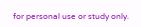for personal use or study only.